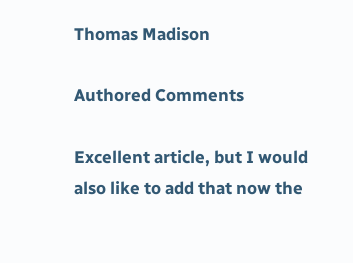Thomas Madison

Authored Comments

Excellent article, but I would also like to add that now the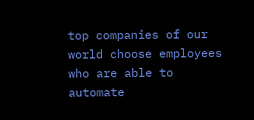top companies of our world choose employees who are able to automate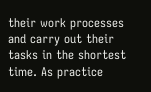their work processes and carry out their tasks in the shortest time. As practice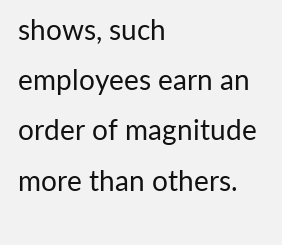shows, such employees earn an order of magnitude more than others.